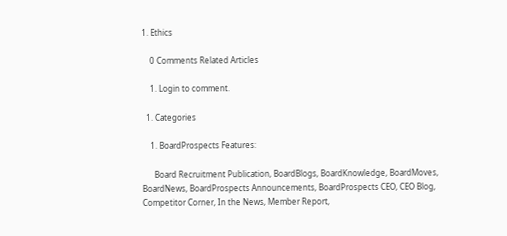1. Ethics

    0 Comments Related Articles

    1. Login to comment.

  1. Categories

    1. BoardProspects Features:

      Board Recruitment Publication, BoardBlogs, BoardKnowledge, BoardMoves, BoardNews, BoardProspects Announcements, BoardProspects CEO, CEO Blog, Competitor Corner, In the News, Member Report,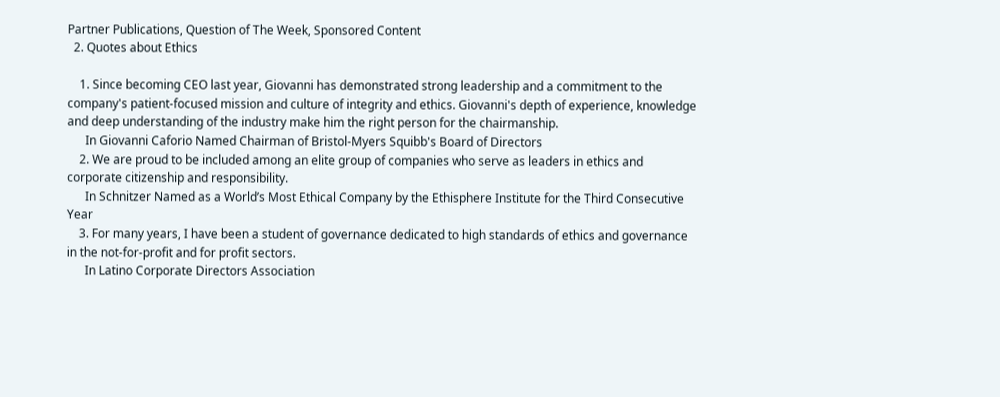Partner Publications, Question of The Week, Sponsored Content
  2. Quotes about Ethics

    1. Since becoming CEO last year, Giovanni has demonstrated strong leadership and a commitment to the company's patient-focused mission and culture of integrity and ethics. Giovanni's depth of experience, knowledge and deep understanding of the industry make him the right person for the chairmanship.
      In Giovanni Caforio Named Chairman of Bristol-Myers Squibb's Board of Directors
    2. We are proud to be included among an elite group of companies who serve as leaders in ethics and corporate citizenship and responsibility.
      In Schnitzer Named as a World’s Most Ethical Company by the Ethisphere Institute for the Third Consecutive Year
    3. For many years, I have been a student of governance dedicated to high standards of ethics and governance in the not-for-profit and for profit sectors.
      In Latino Corporate Directors Association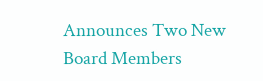Announces Two New Board Members